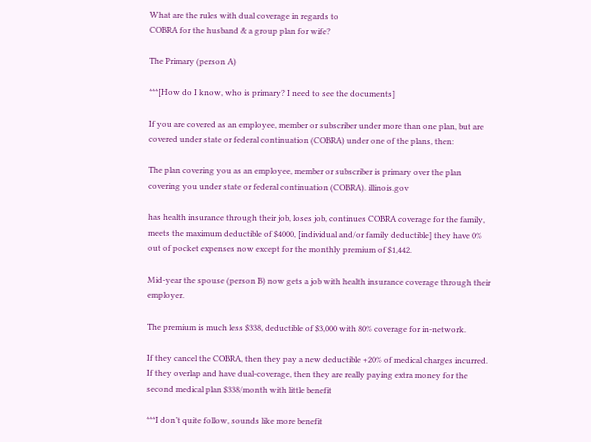What are the rules with dual coverage in regards to
COBRA for the husband & a group plan for wife?

The Primary (person A)

***[How do I know, who is primary? I need to see the documents]

If you are covered as an employee, member or subscriber under more than one plan, but are covered under state or federal continuation (COBRA) under one of the plans, then:

The plan covering you as an employee, member or subscriber is primary over the plan covering you under state or federal continuation (COBRA). illinois.gov

has health insurance through their job, loses job, continues COBRA coverage for the family, meets the maximum deductible of $4000, [individual and/or family deductible] they have 0% out of pocket expenses now except for the monthly premium of $1,442.

Mid-year the spouse (person B) now gets a job with health insurance coverage through their employer.

The premium is much less $338, deductible of $3,000 with 80% coverage for in-network.

If they cancel the COBRA, then they pay a new deductible +20% of medical charges incurred. If they overlap and have dual-coverage, then they are really paying extra money for the second medical plan $338/month with little benefit

***I don’t quite follow, sounds like more benefit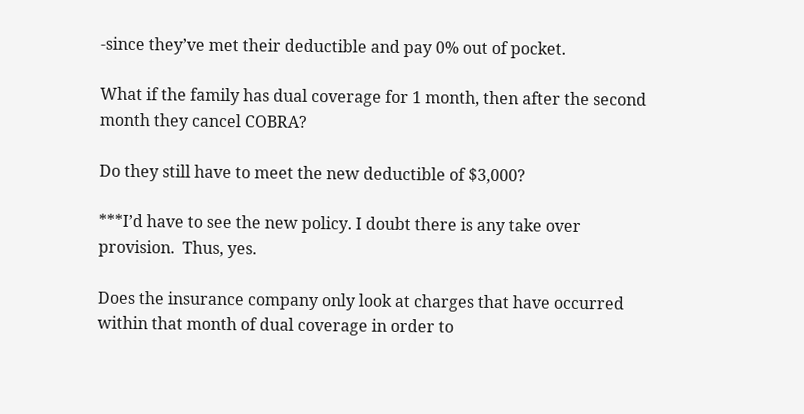-since they’ve met their deductible and pay 0% out of pocket.

What if the family has dual coverage for 1 month, then after the second month they cancel COBRA?

Do they still have to meet the new deductible of $3,000?

***I’d have to see the new policy. I doubt there is any take over provision.  Thus, yes.

Does the insurance company only look at charges that have occurred within that month of dual coverage in order to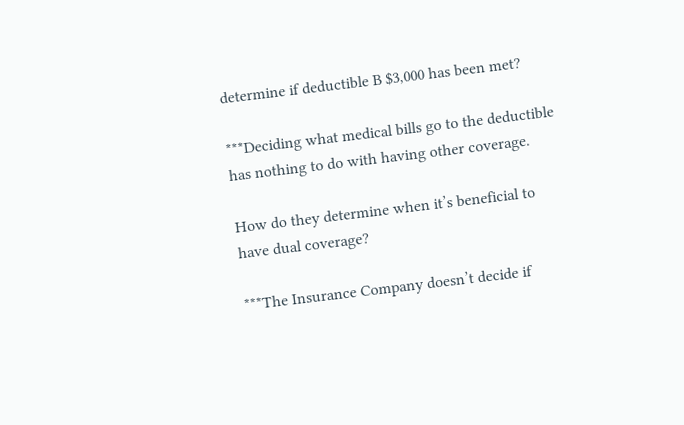determine if deductible B $3,000 has been met?

***Deciding what medical bills go to the deductible has nothing to do with having other coverage.

How do they determine when it’s beneficial to have dual coverage?

***The Insurance Company doesn’t decide if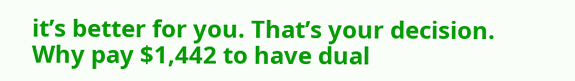it’s better for you. That’s your decision. Why pay $1,442 to have dual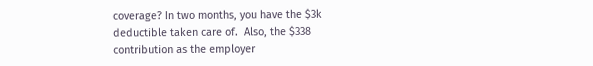coverage? In two months, you have the $3k deductible taken care of.  Also, the $338 contribution as the employer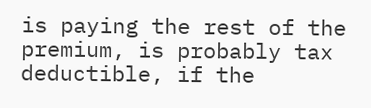is paying the rest of the premium, is probably tax deductible, if the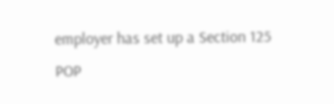employer has set up a Section 125 POP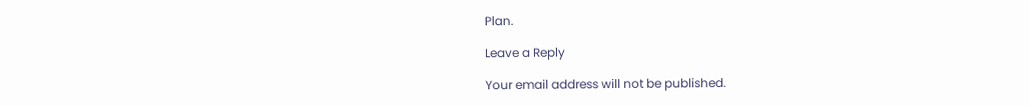Plan.

Leave a Reply

Your email address will not be published.